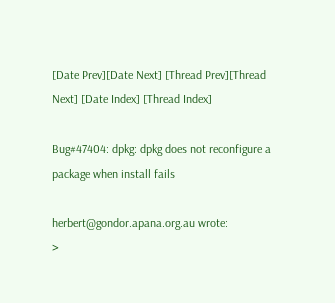[Date Prev][Date Next] [Thread Prev][Thread Next] [Date Index] [Thread Index]

Bug#47404: dpkg: dpkg does not reconfigure a package when install fails

herbert@gondor.apana.org.au wrote:
>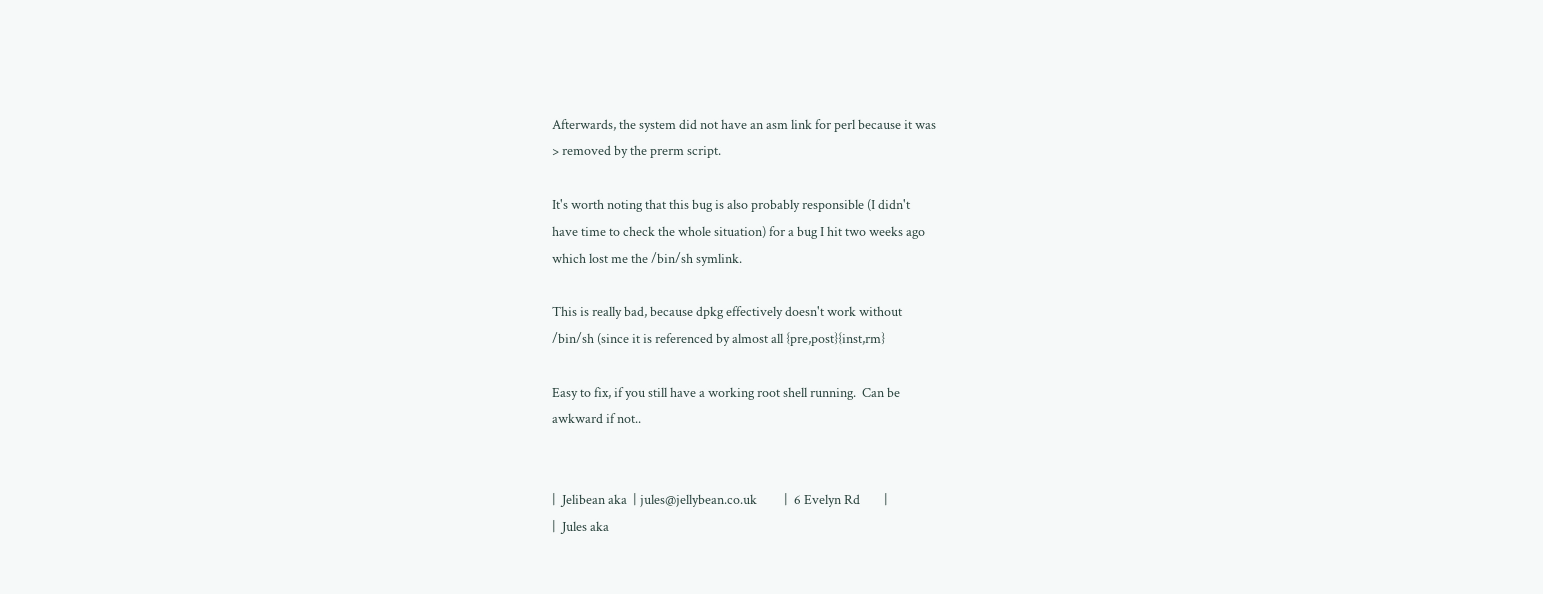Afterwards, the system did not have an asm link for perl because it was
> removed by the prerm script.

It's worth noting that this bug is also probably responsible (I didn't
have time to check the whole situation) for a bug I hit two weeks ago
which lost me the /bin/sh symlink.

This is really bad, because dpkg effectively doesn't work without
/bin/sh (since it is referenced by almost all {pre,post}{inst,rm}

Easy to fix, if you still have a working root shell running.  Can be
awkward if not..


|  Jelibean aka  | jules@jellybean.co.uk         |  6 Evelyn Rd        |
|  Jules aka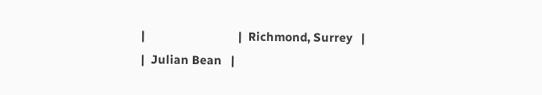|                               |  Richmond, Surrey   |
|  Julian Bean   |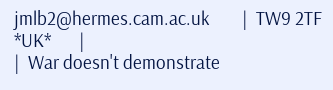jmlb2@hermes.cam.ac.uk        |  TW9 2TF *UK*       |
|  War doesn't demonstrate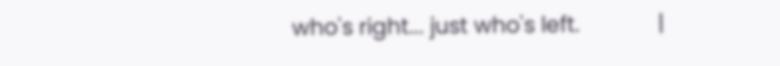who's right... just who's left.             |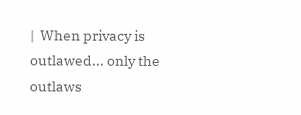|  When privacy is outlawed... only the outlaws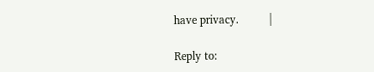have privacy.          |

Reply to: